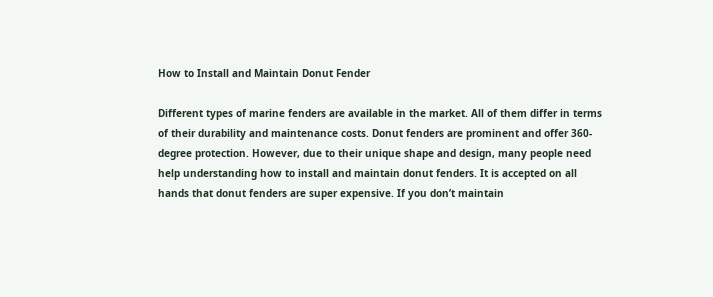How to Install and Maintain Donut Fender

Different types of marine fenders are available in the market. All of them differ in terms of their durability and maintenance costs. Donut fenders are prominent and offer 360-degree protection. However, due to their unique shape and design, many people need help understanding how to install and maintain donut fenders. It is accepted on all hands that donut fenders are super expensive. If you don’t maintain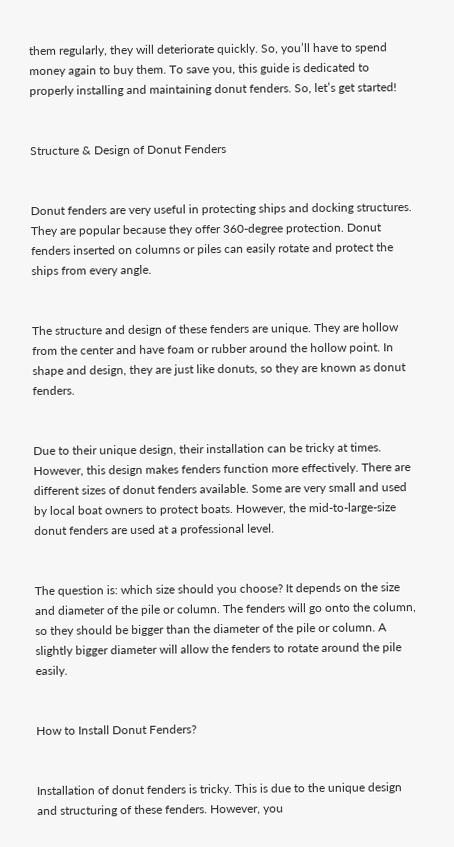them regularly, they will deteriorate quickly. So, you’ll have to spend money again to buy them. To save you, this guide is dedicated to properly installing and maintaining donut fenders. So, let’s get started!


Structure & Design of Donut Fenders


Donut fenders are very useful in protecting ships and docking structures. They are popular because they offer 360-degree protection. Donut fenders inserted on columns or piles can easily rotate and protect the ships from every angle.


The structure and design of these fenders are unique. They are hollow from the center and have foam or rubber around the hollow point. In shape and design, they are just like donuts, so they are known as donut fenders.


Due to their unique design, their installation can be tricky at times. However, this design makes fenders function more effectively. There are different sizes of donut fenders available. Some are very small and used by local boat owners to protect boats. However, the mid-to-large-size donut fenders are used at a professional level.


The question is: which size should you choose? It depends on the size and diameter of the pile or column. The fenders will go onto the column, so they should be bigger than the diameter of the pile or column. A slightly bigger diameter will allow the fenders to rotate around the pile easily.


How to Install Donut Fenders?


Installation of donut fenders is tricky. This is due to the unique design and structuring of these fenders. However, you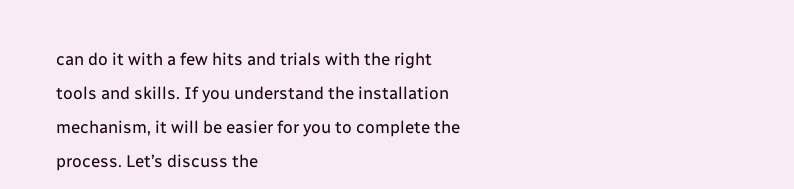can do it with a few hits and trials with the right tools and skills. If you understand the installation mechanism, it will be easier for you to complete the process. Let’s discuss the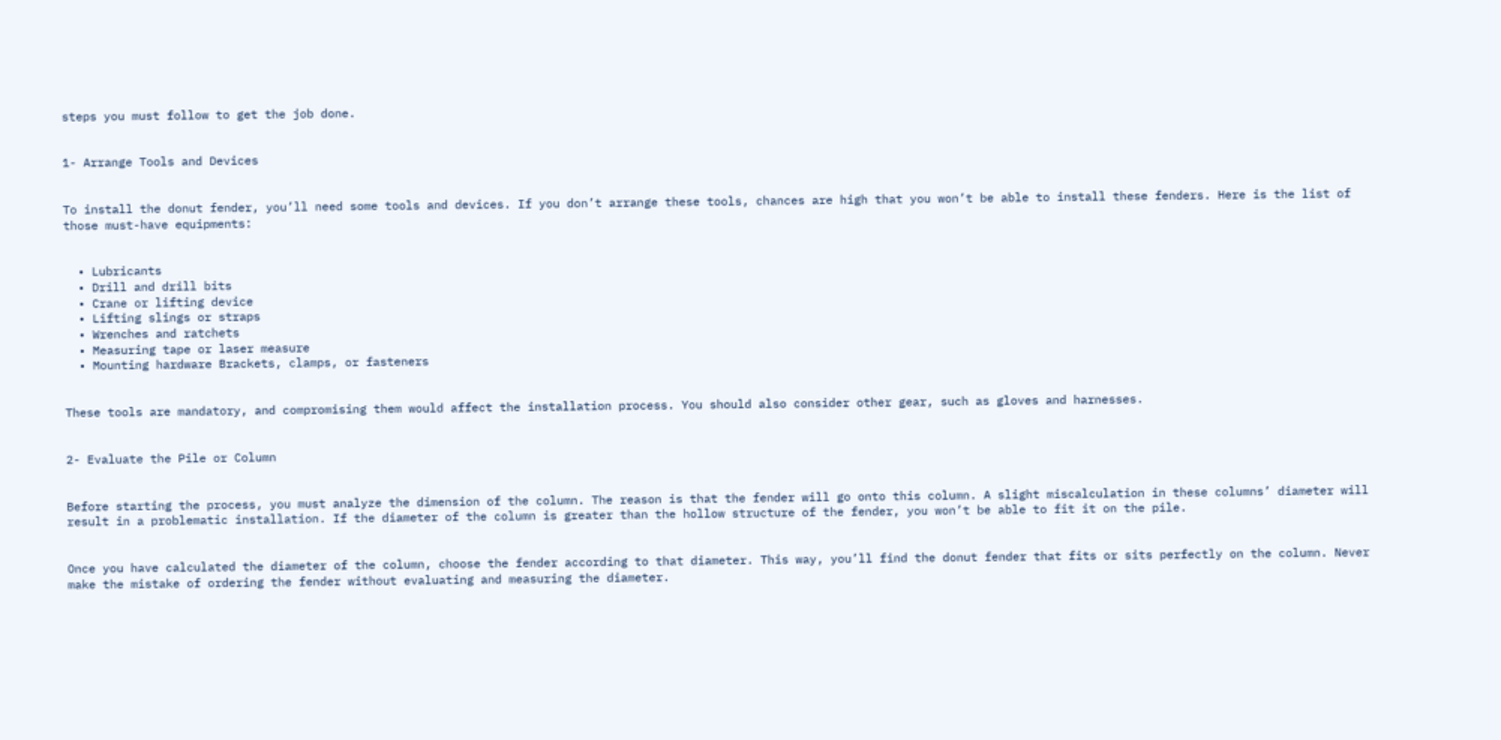steps you must follow to get the job done.


1- Arrange Tools and Devices


To install the donut fender, you’ll need some tools and devices. If you don’t arrange these tools, chances are high that you won’t be able to install these fenders. Here is the list of those must-have equipments:


  • Lubricants
  • Drill and drill bits
  • Crane or lifting device
  • Lifting slings or straps
  • Wrenches and ratchets
  • Measuring tape or laser measure
  • Mounting hardware Brackets, clamps, or fasteners


These tools are mandatory, and compromising them would affect the installation process. You should also consider other gear, such as gloves and harnesses.


2- Evaluate the Pile or Column


Before starting the process, you must analyze the dimension of the column. The reason is that the fender will go onto this column. A slight miscalculation in these columns’ diameter will result in a problematic installation. If the diameter of the column is greater than the hollow structure of the fender, you won’t be able to fit it on the pile.


Once you have calculated the diameter of the column, choose the fender according to that diameter. This way, you’ll find the donut fender that fits or sits perfectly on the column. Never make the mistake of ordering the fender without evaluating and measuring the diameter.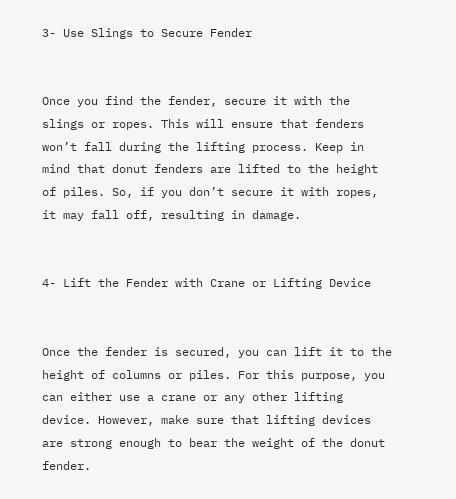3- Use Slings to Secure Fender


Once you find the fender, secure it with the slings or ropes. This will ensure that fenders won’t fall during the lifting process. Keep in mind that donut fenders are lifted to the height of piles. So, if you don’t secure it with ropes, it may fall off, resulting in damage.


4- Lift the Fender with Crane or Lifting Device


Once the fender is secured, you can lift it to the height of columns or piles. For this purpose, you can either use a crane or any other lifting device. However, make sure that lifting devices are strong enough to bear the weight of the donut fender.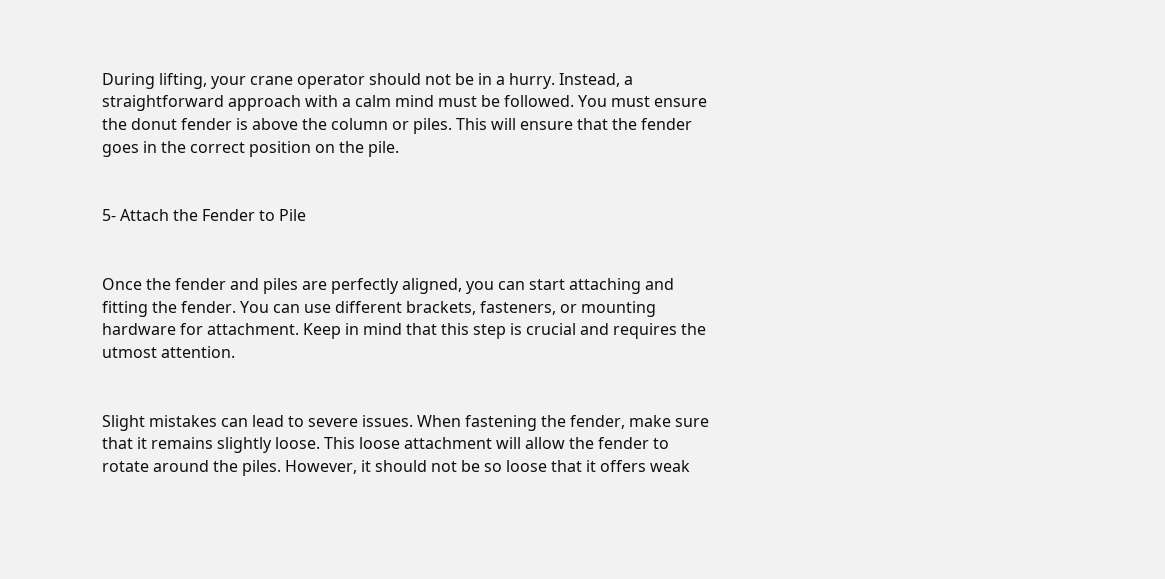During lifting, your crane operator should not be in a hurry. Instead, a straightforward approach with a calm mind must be followed. You must ensure the donut fender is above the column or piles. This will ensure that the fender goes in the correct position on the pile.


5- Attach the Fender to Pile


Once the fender and piles are perfectly aligned, you can start attaching and fitting the fender. You can use different brackets, fasteners, or mounting hardware for attachment. Keep in mind that this step is crucial and requires the utmost attention.


Slight mistakes can lead to severe issues. When fastening the fender, make sure that it remains slightly loose. This loose attachment will allow the fender to rotate around the piles. However, it should not be so loose that it offers weak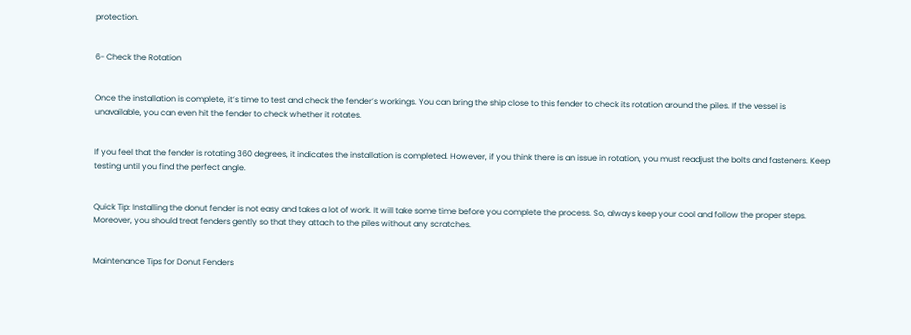protection.


6- Check the Rotation


Once the installation is complete, it’s time to test and check the fender’s workings. You can bring the ship close to this fender to check its rotation around the piles. If the vessel is unavailable, you can even hit the fender to check whether it rotates.


If you feel that the fender is rotating 360 degrees, it indicates the installation is completed. However, if you think there is an issue in rotation, you must readjust the bolts and fasteners. Keep testing until you find the perfect angle.


Quick Tip: Installing the donut fender is not easy and takes a lot of work. It will take some time before you complete the process. So, always keep your cool and follow the proper steps. Moreover, you should treat fenders gently so that they attach to the piles without any scratches.


Maintenance Tips for Donut Fenders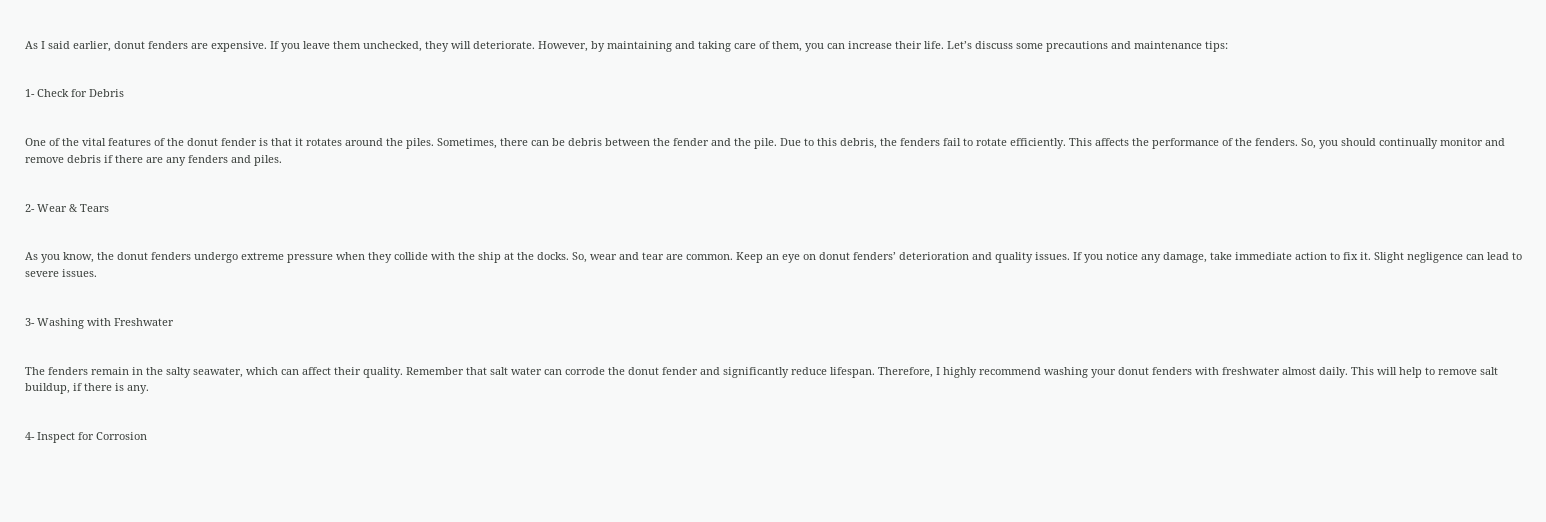As I said earlier, donut fenders are expensive. If you leave them unchecked, they will deteriorate. However, by maintaining and taking care of them, you can increase their life. Let’s discuss some precautions and maintenance tips:


1- Check for Debris


One of the vital features of the donut fender is that it rotates around the piles. Sometimes, there can be debris between the fender and the pile. Due to this debris, the fenders fail to rotate efficiently. This affects the performance of the fenders. So, you should continually monitor and remove debris if there are any fenders and piles.


2- Wear & Tears


As you know, the donut fenders undergo extreme pressure when they collide with the ship at the docks. So, wear and tear are common. Keep an eye on donut fenders’ deterioration and quality issues. If you notice any damage, take immediate action to fix it. Slight negligence can lead to severe issues.


3- Washing with Freshwater


The fenders remain in the salty seawater, which can affect their quality. Remember that salt water can corrode the donut fender and significantly reduce lifespan. Therefore, I highly recommend washing your donut fenders with freshwater almost daily. This will help to remove salt buildup, if there is any.


4- Inspect for Corrosion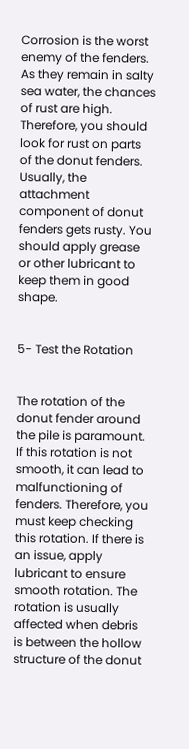Corrosion is the worst enemy of the fenders. As they remain in salty sea water, the chances of rust are high. Therefore, you should look for rust on parts of the donut fenders. Usually, the attachment component of donut fenders gets rusty. You should apply grease or other lubricant to keep them in good shape.


5- Test the Rotation


The rotation of the donut fender around the pile is paramount. If this rotation is not smooth, it can lead to malfunctioning of fenders. Therefore, you must keep checking this rotation. If there is an issue, apply lubricant to ensure smooth rotation. The rotation is usually affected when debris is between the hollow structure of the donut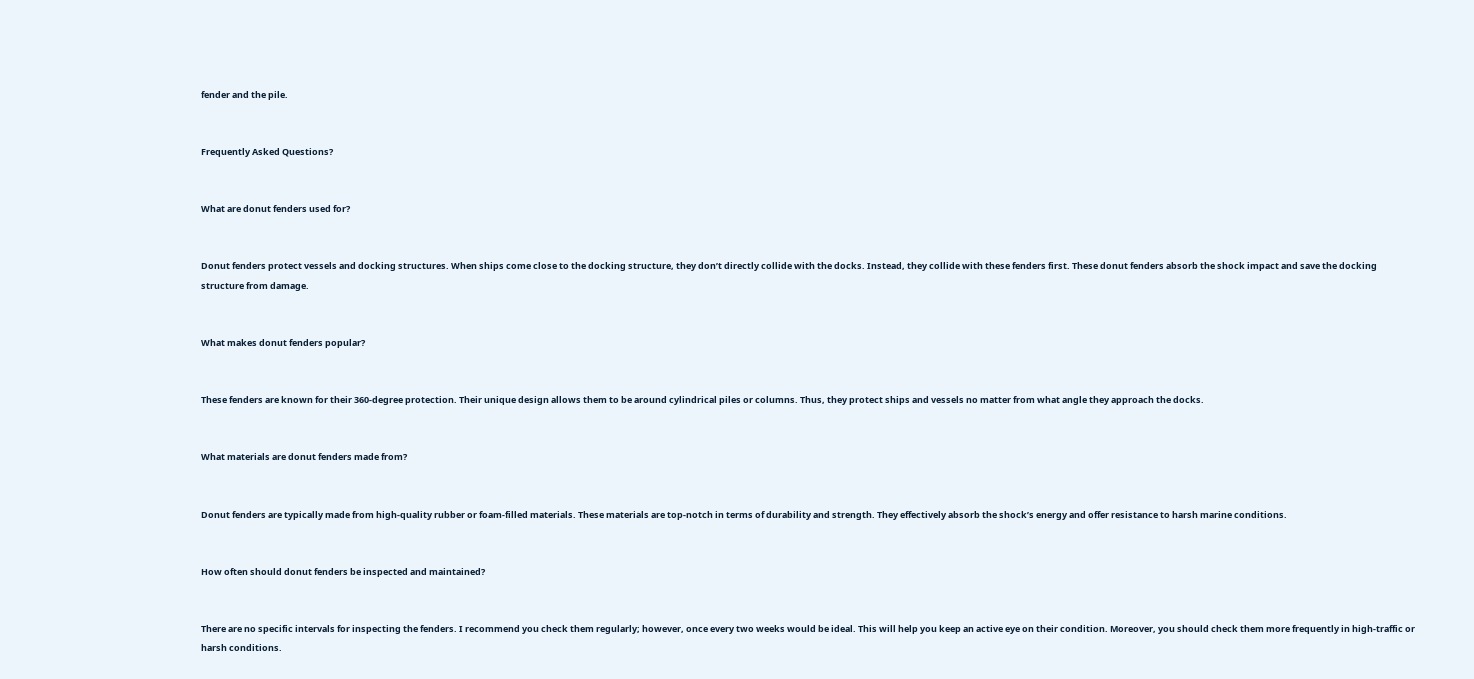fender and the pile.


Frequently Asked Questions?


What are donut fenders used for?


Donut fenders protect vessels and docking structures. When ships come close to the docking structure, they don’t directly collide with the docks. Instead, they collide with these fenders first. These donut fenders absorb the shock impact and save the docking structure from damage.


What makes donut fenders popular?


These fenders are known for their 360-degree protection. Their unique design allows them to be around cylindrical piles or columns. Thus, they protect ships and vessels no matter from what angle they approach the docks.


What materials are donut fenders made from?


Donut fenders are typically made from high-quality rubber or foam-filled materials. These materials are top-notch in terms of durability and strength. They effectively absorb the shock’s energy and offer resistance to harsh marine conditions.


How often should donut fenders be inspected and maintained?


There are no specific intervals for inspecting the fenders. I recommend you check them regularly; however, once every two weeks would be ideal. This will help you keep an active eye on their condition. Moreover, you should check them more frequently in high-traffic or harsh conditions.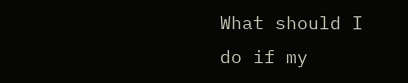What should I do if my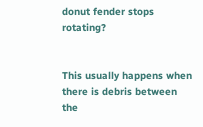donut fender stops rotating?


This usually happens when there is debris between the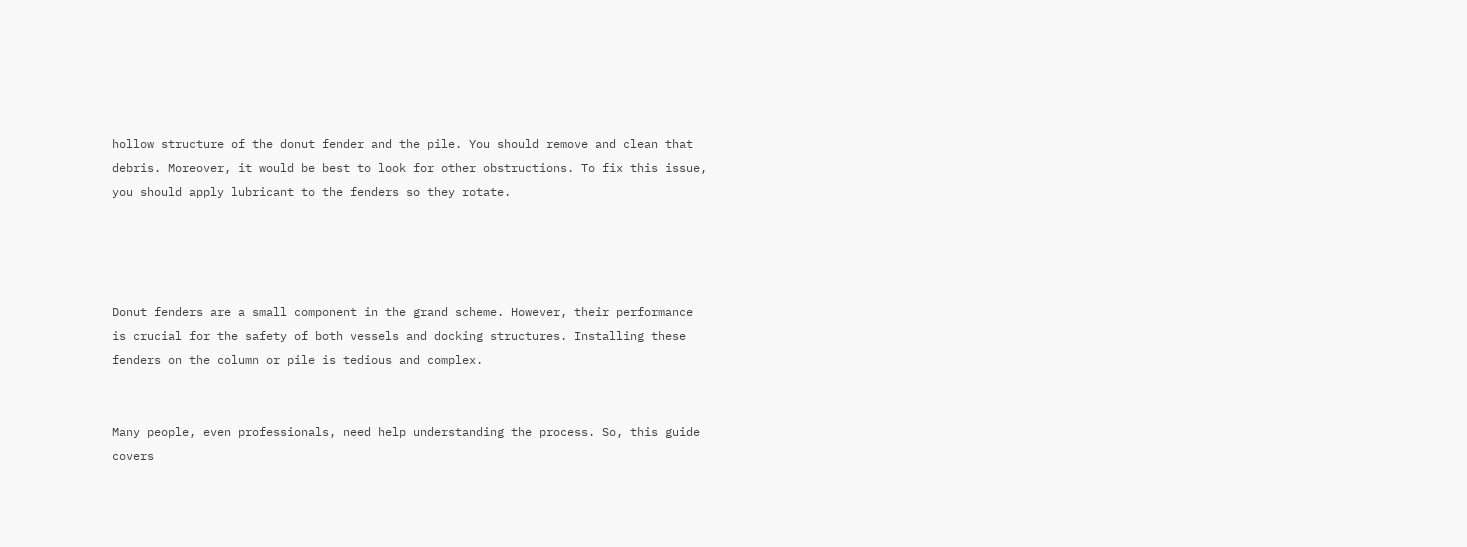hollow structure of the donut fender and the pile. You should remove and clean that debris. Moreover, it would be best to look for other obstructions. To fix this issue, you should apply lubricant to the fenders so they rotate.




Donut fenders are a small component in the grand scheme. However, their performance is crucial for the safety of both vessels and docking structures. Installing these fenders on the column or pile is tedious and complex.


Many people, even professionals, need help understanding the process. So, this guide covers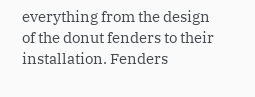everything from the design of the donut fenders to their installation. Fenders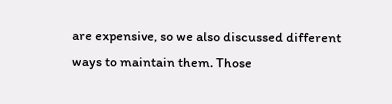are expensive, so we also discussed different ways to maintain them. Those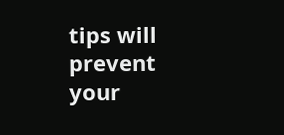tips will prevent your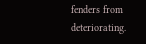fenders from deteriorating.